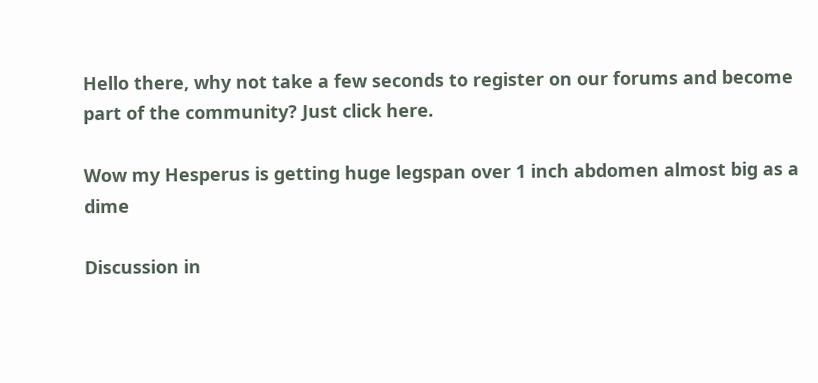Hello there, why not take a few seconds to register on our forums and become part of the community? Just click here.

Wow my Hesperus is getting huge legspan over 1 inch abdomen almost big as a dime

Discussion in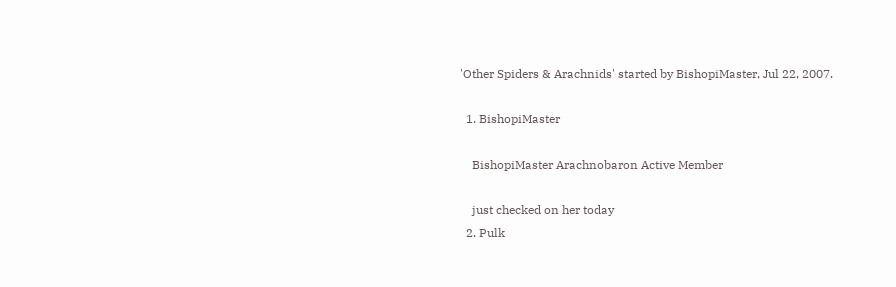'Other Spiders & Arachnids' started by BishopiMaster, Jul 22, 2007.

  1. BishopiMaster

    BishopiMaster Arachnobaron Active Member

    just checked on her today
  2. Pulk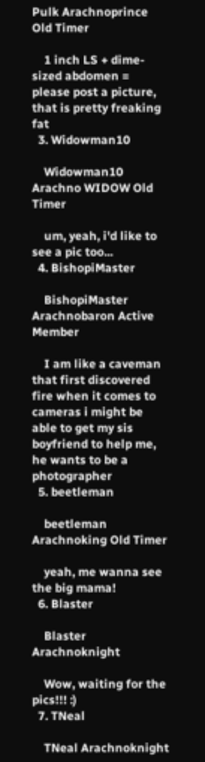Pulk Arachnoprince Old Timer

    1 inch LS + dime-sized abdomen = please post a picture, that is pretty freaking fat
  3. Widowman10

    Widowman10 Arachno WIDOW Old Timer

    um, yeah, i'd like to see a pic too...
  4. BishopiMaster

    BishopiMaster Arachnobaron Active Member

    I am like a caveman that first discovered fire when it comes to cameras i might be able to get my sis boyfriend to help me, he wants to be a photographer
  5. beetleman

    beetleman Arachnoking Old Timer

    yeah, me wanna see the big mama!
  6. Blaster

    Blaster Arachnoknight

    Wow, waiting for the pics!!! :)
  7. TNeal

    TNeal Arachnoknight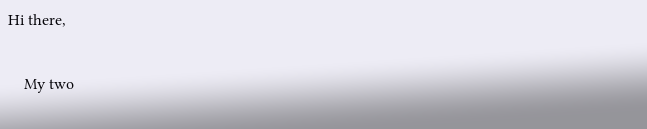Hi there,

    My two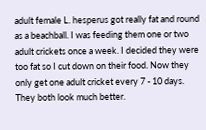adult female L. hesperus got really fat and round as a beachball. I was feeding them one or two adult crickets once a week. I decided they were too fat so I cut down on their food. Now they only get one adult cricket every 7 - 10 days. They both look much better.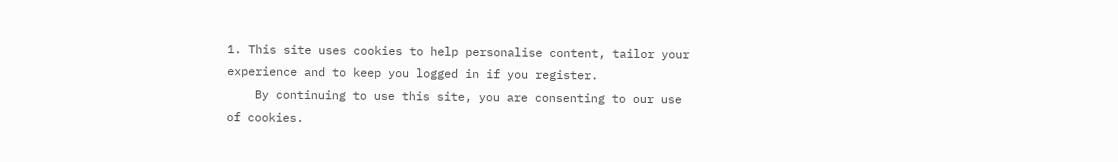1. This site uses cookies to help personalise content, tailor your experience and to keep you logged in if you register.
    By continuing to use this site, you are consenting to our use of cookies.